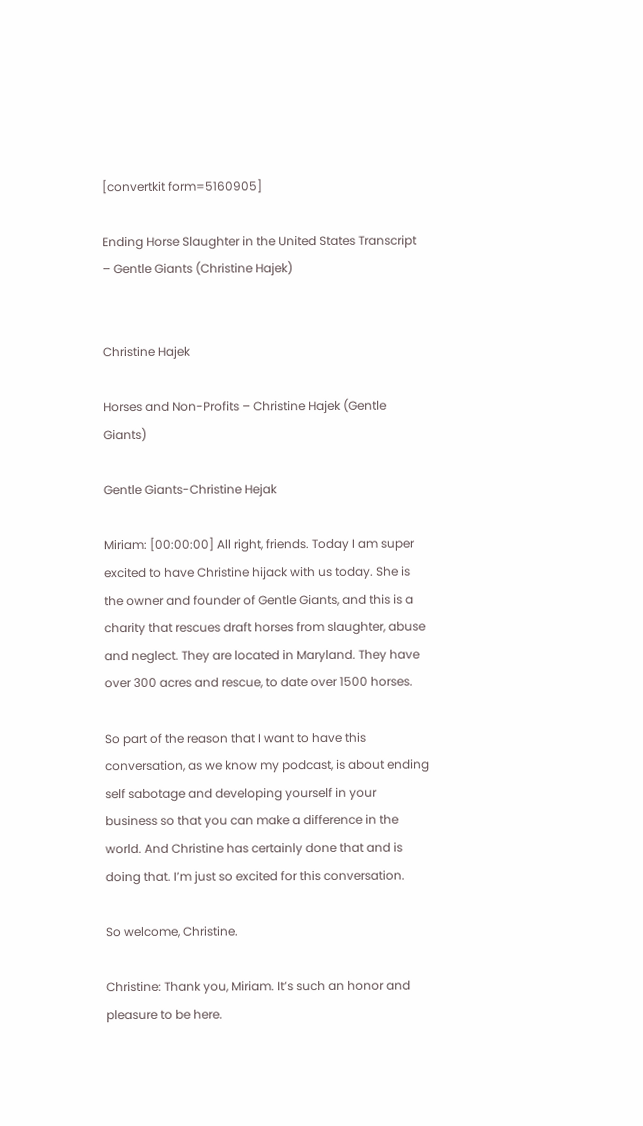[convertkit form=5160905]

Ending Horse Slaughter in the United States Transcript – Gentle Giants (Christine Hajek)


Christine Hajek

Horses and Non-Profits – Christine Hajek (Gentle Giants)

Gentle Giants-Christine Hejak

Miriam: [00:00:00] All right, friends. Today I am super excited to have Christine hijack with us today. She is the owner and founder of Gentle Giants, and this is a charity that rescues draft horses from slaughter, abuse and neglect. They are located in Maryland. They have over 300 acres and rescue, to date over 1500 horses.

So part of the reason that I want to have this conversation, as we know my podcast, is about ending self sabotage and developing yourself in your business so that you can make a difference in the world. And Christine has certainly done that and is doing that. I’m just so excited for this conversation.

So welcome, Christine.

Christine: Thank you, Miriam. It’s such an honor and pleasure to be here.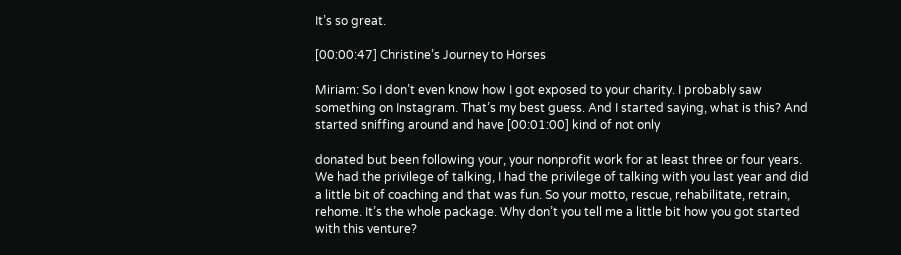It’s so great.

[00:00:47] Christine’s Journey to Horses

Miriam: So I don’t even know how I got exposed to your charity. I probably saw something on Instagram. That’s my best guess. And I started saying, what is this? And started sniffing around and have [00:01:00] kind of not only

donated but been following your, your nonprofit work for at least three or four years. We had the privilege of talking, I had the privilege of talking with you last year and did a little bit of coaching and that was fun. So your motto, rescue, rehabilitate, retrain, rehome. It’s the whole package. Why don’t you tell me a little bit how you got started with this venture?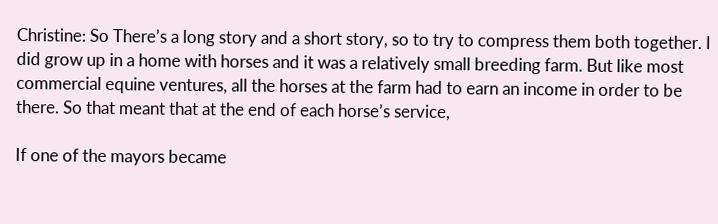Christine: So There’s a long story and a short story, so to try to compress them both together. I did grow up in a home with horses and it was a relatively small breeding farm. But like most commercial equine ventures, all the horses at the farm had to earn an income in order to be there. So that meant that at the end of each horse’s service,

If one of the mayors became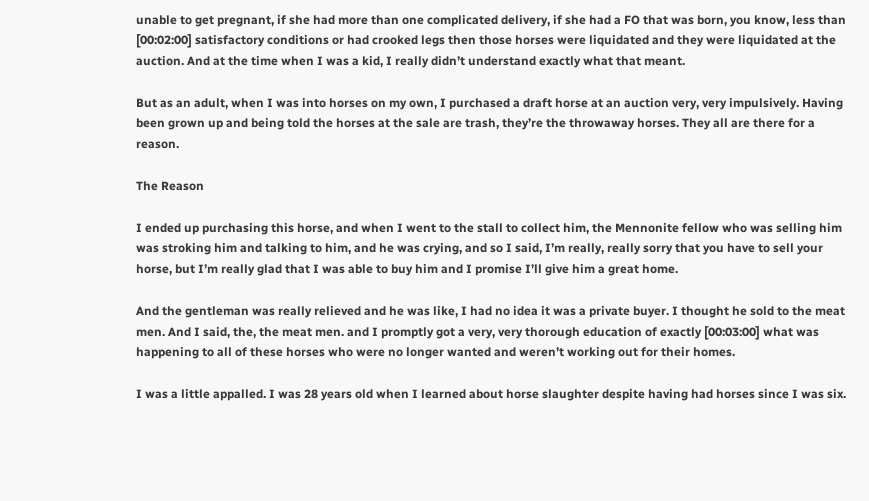unable to get pregnant, if she had more than one complicated delivery, if she had a FO that was born, you know, less than [00:02:00] satisfactory conditions or had crooked legs then those horses were liquidated and they were liquidated at the auction. And at the time when I was a kid, I really didn’t understand exactly what that meant.

But as an adult, when I was into horses on my own, I purchased a draft horse at an auction very, very impulsively. Having been grown up and being told the horses at the sale are trash, they’re the throwaway horses. They all are there for a reason.

The Reason

I ended up purchasing this horse, and when I went to the stall to collect him, the Mennonite fellow who was selling him was stroking him and talking to him, and he was crying, and so I said, I’m really, really sorry that you have to sell your horse, but I’m really glad that I was able to buy him and I promise I’ll give him a great home.

And the gentleman was really relieved and he was like, I had no idea it was a private buyer. I thought he sold to the meat men. And I said, the, the meat men. and I promptly got a very, very thorough education of exactly [00:03:00] what was happening to all of these horses who were no longer wanted and weren’t working out for their homes.

I was a little appalled. I was 28 years old when I learned about horse slaughter despite having had horses since I was six.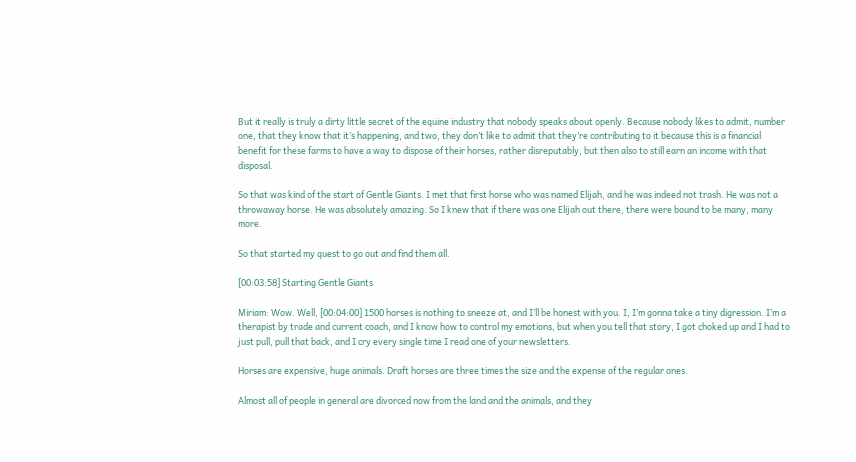But it really is truly a dirty little secret of the equine industry that nobody speaks about openly. Because nobody likes to admit, number one, that they know that it’s happening, and two, they don’t like to admit that they’re contributing to it because this is a financial benefit for these farms to have a way to dispose of their horses, rather disreputably, but then also to still earn an income with that disposal.

So that was kind of the start of Gentle Giants. I met that first horse who was named Elijah, and he was indeed not trash. He was not a throwaway horse. He was absolutely amazing. So I knew that if there was one Elijah out there, there were bound to be many, many more.

So that started my quest to go out and find them all.

[00:03:58] Starting Gentle Giants

Miriam: Wow. Well, [00:04:00] 1500 horses is nothing to sneeze at, and I’ll be honest with you. I, I’m gonna take a tiny digression. I’m a therapist by trade and current coach, and I know how to control my emotions, but when you tell that story, I got choked up and I had to just pull, pull that back, and I cry every single time I read one of your newsletters.

Horses are expensive, huge animals. Draft horses are three times the size and the expense of the regular ones.

Almost all of people in general are divorced now from the land and the animals, and they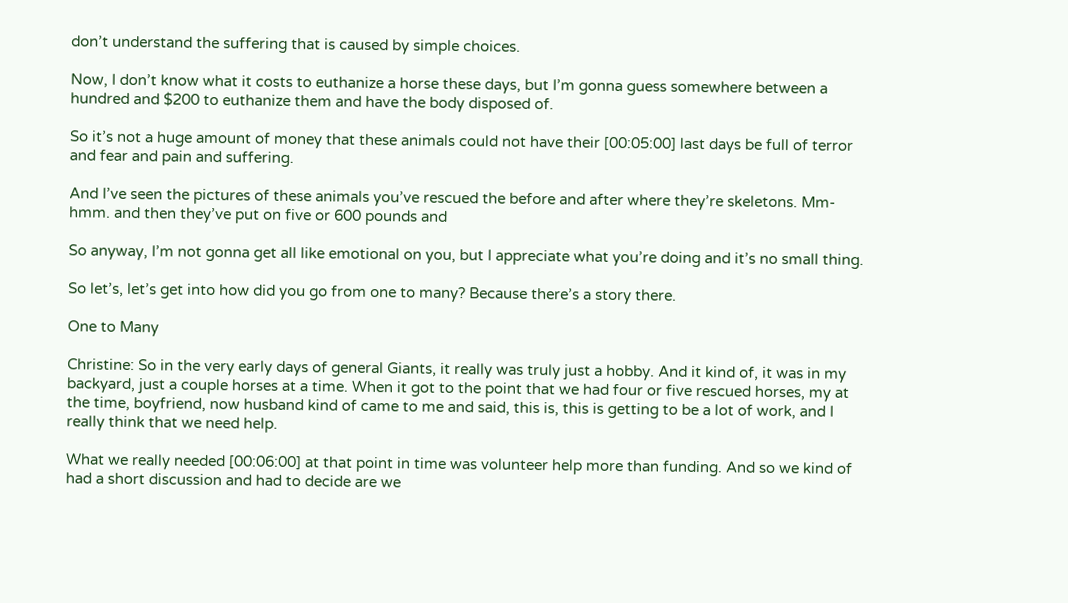don’t understand the suffering that is caused by simple choices.

Now, I don’t know what it costs to euthanize a horse these days, but I’m gonna guess somewhere between a hundred and $200 to euthanize them and have the body disposed of.

So it’s not a huge amount of money that these animals could not have their [00:05:00] last days be full of terror and fear and pain and suffering.

And I’ve seen the pictures of these animals you’ve rescued the before and after where they’re skeletons. Mm-hmm. and then they’ve put on five or 600 pounds and

So anyway, I’m not gonna get all like emotional on you, but I appreciate what you’re doing and it’s no small thing.

So let’s, let’s get into how did you go from one to many? Because there’s a story there.

One to Many

Christine: So in the very early days of general Giants, it really was truly just a hobby. And it kind of, it was in my backyard, just a couple horses at a time. When it got to the point that we had four or five rescued horses, my at the time, boyfriend, now husband kind of came to me and said, this is, this is getting to be a lot of work, and I really think that we need help.

What we really needed [00:06:00] at that point in time was volunteer help more than funding. And so we kind of had a short discussion and had to decide are we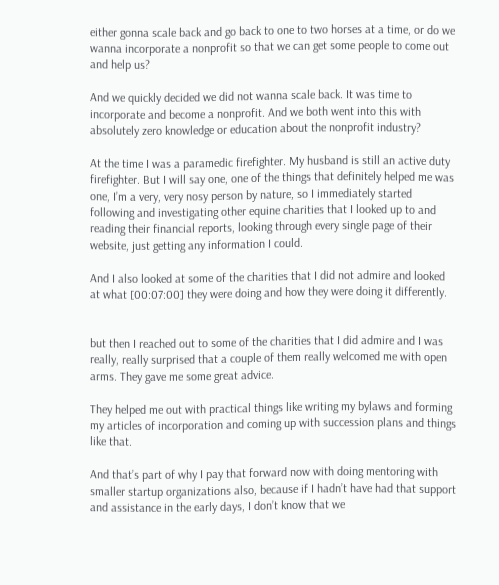either gonna scale back and go back to one to two horses at a time, or do we wanna incorporate a nonprofit so that we can get some people to come out and help us?

And we quickly decided we did not wanna scale back. It was time to incorporate and become a nonprofit. And we both went into this with absolutely zero knowledge or education about the nonprofit industry?

At the time I was a paramedic firefighter. My husband is still an active duty firefighter. But I will say one, one of the things that definitely helped me was one, I’m a very, very nosy person by nature, so I immediately started following and investigating other equine charities that I looked up to and reading their financial reports, looking through every single page of their website, just getting any information I could.

And I also looked at some of the charities that I did not admire and looked at what [00:07:00] they were doing and how they were doing it differently.


but then I reached out to some of the charities that I did admire and I was really, really surprised that a couple of them really welcomed me with open arms. They gave me some great advice.

They helped me out with practical things like writing my bylaws and forming my articles of incorporation and coming up with succession plans and things like that.

And that’s part of why I pay that forward now with doing mentoring with smaller startup organizations also, because if I hadn’t have had that support and assistance in the early days, I don’t know that we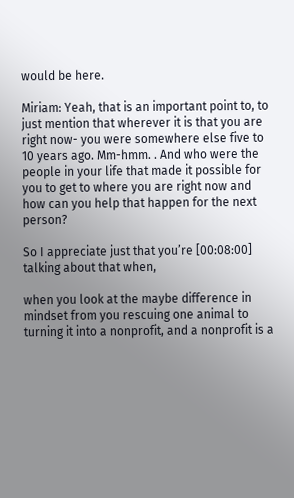would be here.

Miriam: Yeah, that is an important point to, to just mention that wherever it is that you are right now- you were somewhere else five to 10 years ago. Mm-hmm. . And who were the people in your life that made it possible for you to get to where you are right now and how can you help that happen for the next person?

So I appreciate just that you’re [00:08:00] talking about that when,

when you look at the maybe difference in mindset from you rescuing one animal to turning it into a nonprofit, and a nonprofit is a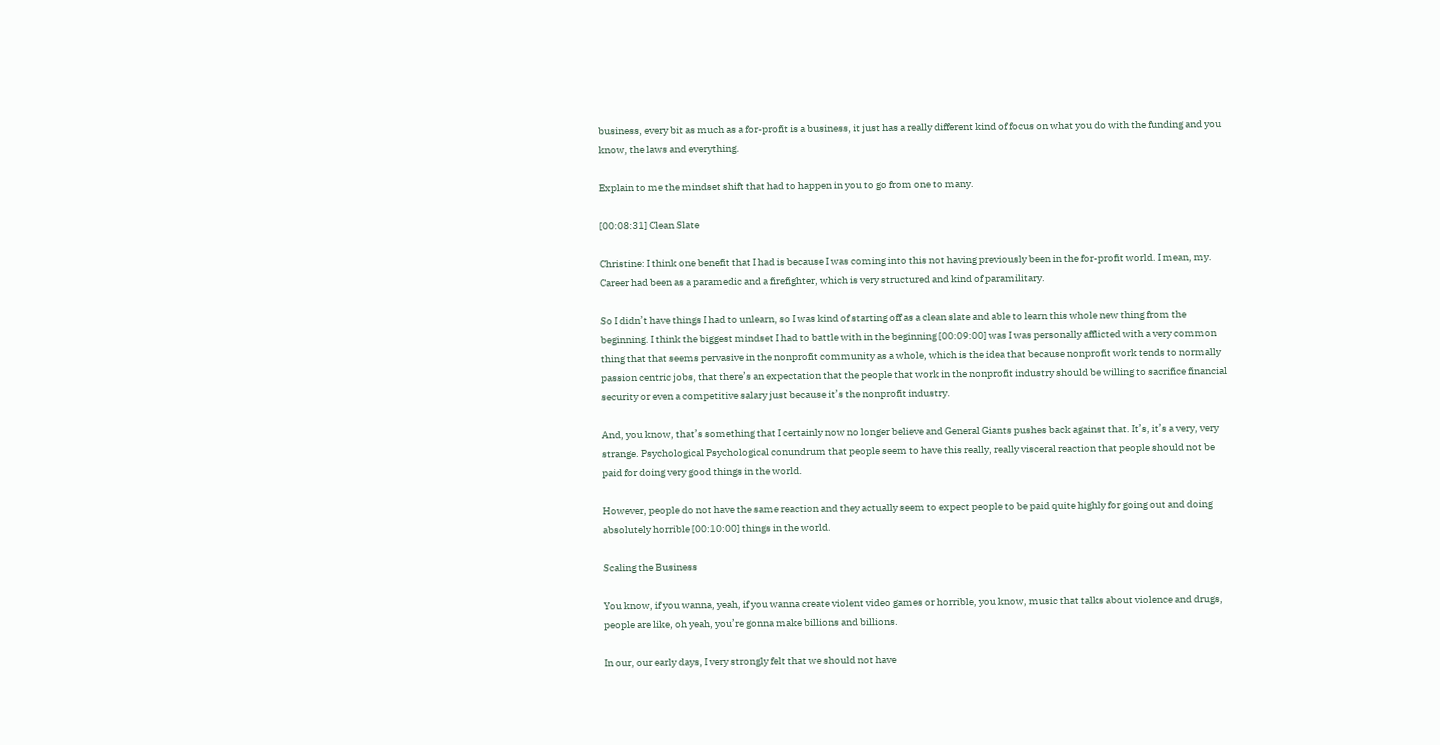business, every bit as much as a for-profit is a business, it just has a really different kind of focus on what you do with the funding and you know, the laws and everything.

Explain to me the mindset shift that had to happen in you to go from one to many.

[00:08:31] Clean Slate

Christine: I think one benefit that I had is because I was coming into this not having previously been in the for-profit world. I mean, my. Career had been as a paramedic and a firefighter, which is very structured and kind of paramilitary.

So I didn’t have things I had to unlearn, so I was kind of starting off as a clean slate and able to learn this whole new thing from the beginning. I think the biggest mindset I had to battle with in the beginning [00:09:00] was I was personally afflicted with a very common thing that that seems pervasive in the nonprofit community as a whole, which is the idea that because nonprofit work tends to normally passion centric jobs, that there’s an expectation that the people that work in the nonprofit industry should be willing to sacrifice financial security or even a competitive salary just because it’s the nonprofit industry.

And, you know, that’s something that I certainly now no longer believe and General Giants pushes back against that. It’s, it’s a very, very strange. Psychological Psychological conundrum that people seem to have this really, really visceral reaction that people should not be paid for doing very good things in the world.

However, people do not have the same reaction and they actually seem to expect people to be paid quite highly for going out and doing absolutely horrible [00:10:00] things in the world.

Scaling the Business

You know, if you wanna, yeah, if you wanna create violent video games or horrible, you know, music that talks about violence and drugs, people are like, oh yeah, you’re gonna make billions and billions.

In our, our early days, I very strongly felt that we should not have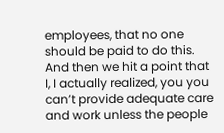employees, that no one should be paid to do this. And then we hit a point that I, I actually realized, you you can’t provide adequate care and work unless the people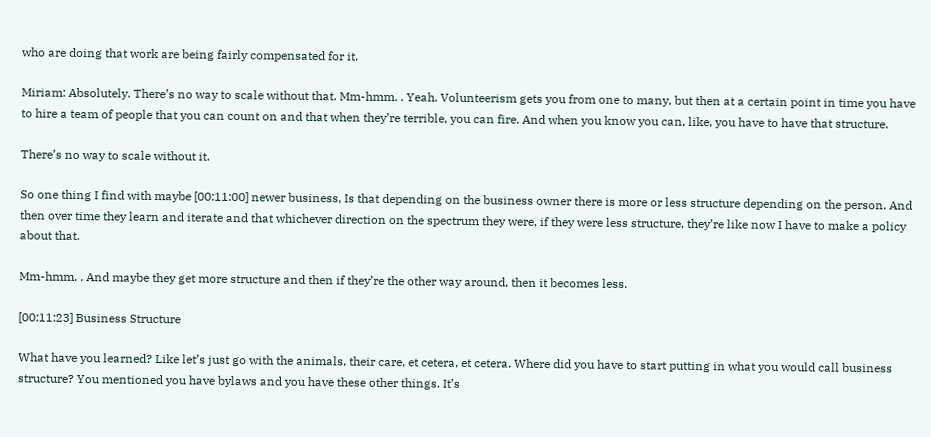who are doing that work are being fairly compensated for it.

Miriam: Absolutely. There’s no way to scale without that. Mm-hmm. . Yeah. Volunteerism gets you from one to many, but then at a certain point in time you have to hire a team of people that you can count on and that when they’re terrible, you can fire. And when you know you can, like, you have to have that structure.

There’s no way to scale without it.

So one thing I find with maybe [00:11:00] newer business, Is that depending on the business owner there is more or less structure depending on the person. And then over time they learn and iterate and that whichever direction on the spectrum they were, if they were less structure, they’re like now I have to make a policy about that.

Mm-hmm. . And maybe they get more structure and then if they’re the other way around, then it becomes less.

[00:11:23] Business Structure

What have you learned? Like let’s just go with the animals, their care, et cetera, et cetera. Where did you have to start putting in what you would call business structure? You mentioned you have bylaws and you have these other things. It’s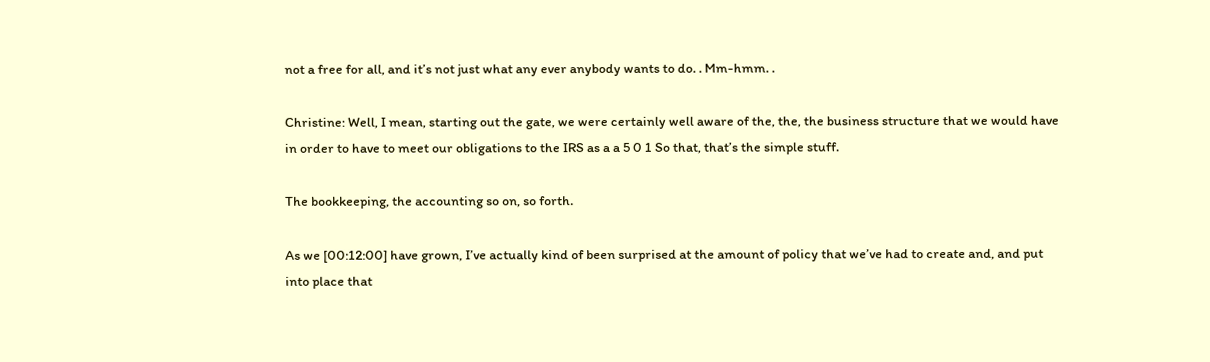not a free for all, and it’s not just what any ever anybody wants to do. . Mm-hmm. .

Christine: Well, I mean, starting out the gate, we were certainly well aware of the, the, the business structure that we would have in order to have to meet our obligations to the IRS as a a 5 0 1 So that, that’s the simple stuff.

The bookkeeping, the accounting so on, so forth.

As we [00:12:00] have grown, I’ve actually kind of been surprised at the amount of policy that we’ve had to create and, and put into place that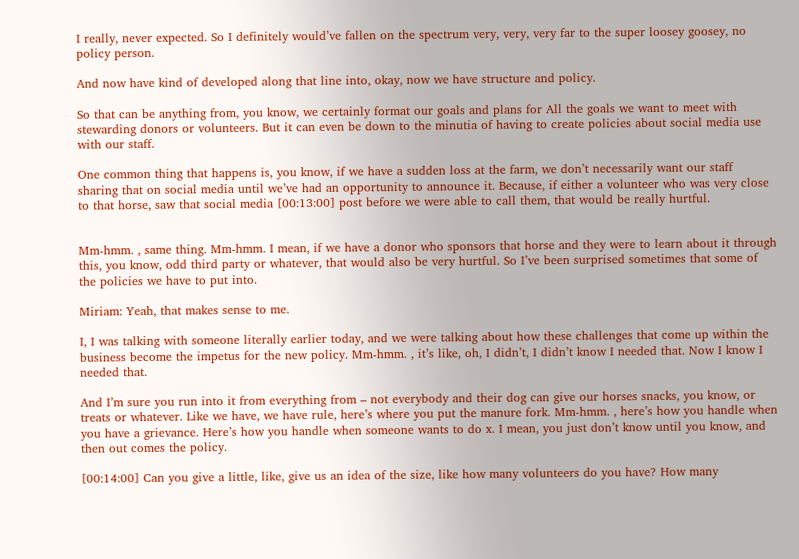I really, never expected. So I definitely would’ve fallen on the spectrum very, very, very far to the super loosey goosey, no policy person.

And now have kind of developed along that line into, okay, now we have structure and policy.

So that can be anything from, you know, we certainly format our goals and plans for All the goals we want to meet with stewarding donors or volunteers. But it can even be down to the minutia of having to create policies about social media use with our staff.

One common thing that happens is, you know, if we have a sudden loss at the farm, we don’t necessarily want our staff sharing that on social media until we’ve had an opportunity to announce it. Because, if either a volunteer who was very close to that horse, saw that social media [00:13:00] post before we were able to call them, that would be really hurtful.


Mm-hmm. , same thing. Mm-hmm. I mean, if we have a donor who sponsors that horse and they were to learn about it through this, you know, odd third party or whatever, that would also be very hurtful. So I’ve been surprised sometimes that some of the policies we have to put into.

Miriam: Yeah, that makes sense to me.

I, I was talking with someone literally earlier today, and we were talking about how these challenges that come up within the business become the impetus for the new policy. Mm-hmm. , it’s like, oh, I didn’t, I didn’t know I needed that. Now I know I needed that.

And I’m sure you run into it from everything from – not everybody and their dog can give our horses snacks, you know, or treats or whatever. Like we have, we have rule, here’s where you put the manure fork. Mm-hmm. , here’s how you handle when you have a grievance. Here’s how you handle when someone wants to do x. I mean, you just don’t know until you know, and then out comes the policy.

[00:14:00] Can you give a little, like, give us an idea of the size, like how many volunteers do you have? How many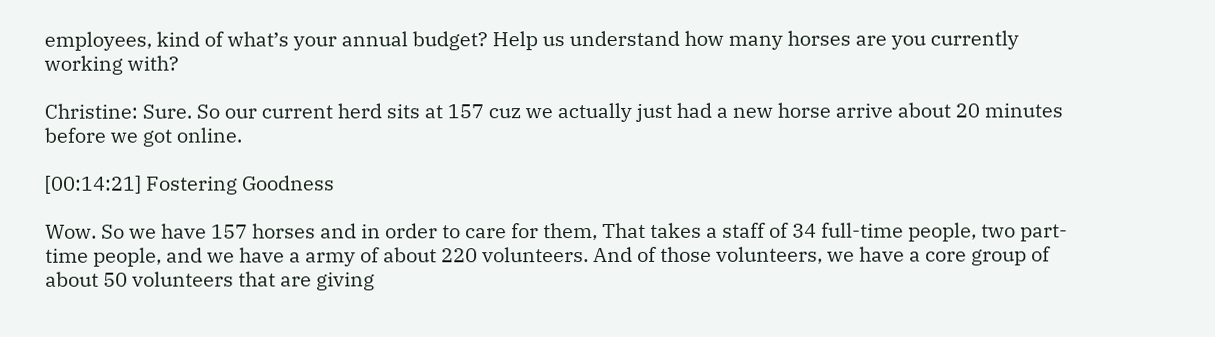employees, kind of what’s your annual budget? Help us understand how many horses are you currently working with?

Christine: Sure. So our current herd sits at 157 cuz we actually just had a new horse arrive about 20 minutes before we got online.

[00:14:21] Fostering Goodness

Wow. So we have 157 horses and in order to care for them, That takes a staff of 34 full-time people, two part-time people, and we have a army of about 220 volunteers. And of those volunteers, we have a core group of about 50 volunteers that are giving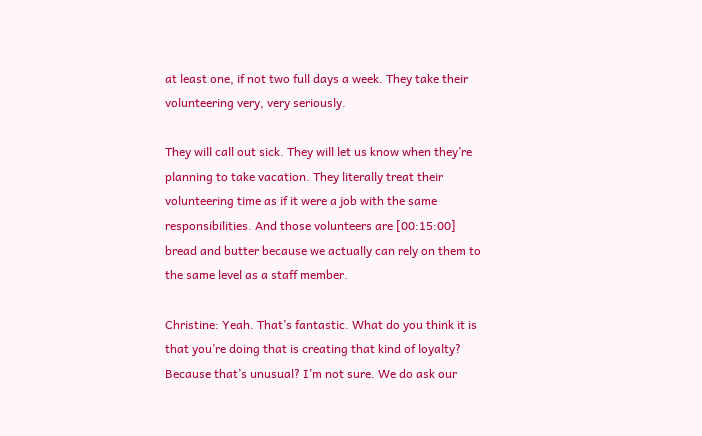at least one, if not two full days a week. They take their volunteering very, very seriously.

They will call out sick. They will let us know when they’re planning to take vacation. They literally treat their volunteering time as if it were a job with the same responsibilities. And those volunteers are [00:15:00] bread and butter because we actually can rely on them to the same level as a staff member.

Christine: Yeah. That’s fantastic. What do you think it is that you’re doing that is creating that kind of loyalty? Because that’s unusual? I’m not sure. We do ask our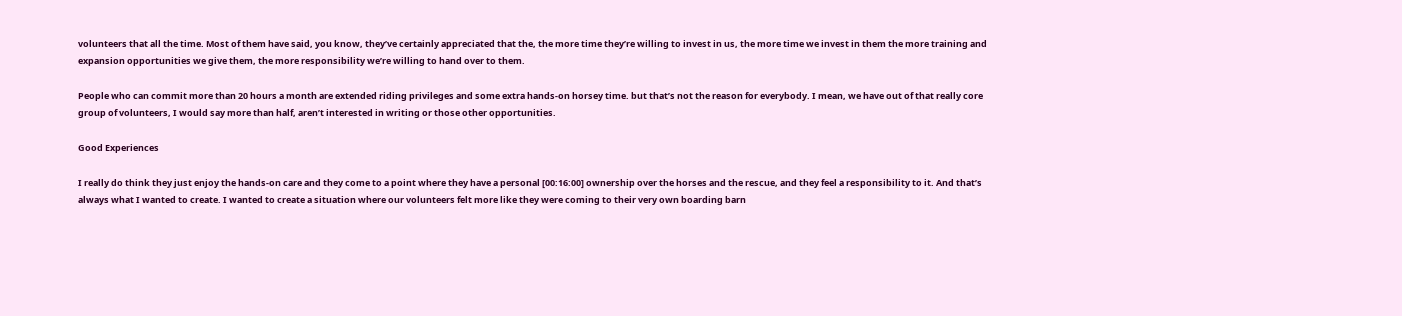volunteers that all the time. Most of them have said, you know, they’ve certainly appreciated that the, the more time they’re willing to invest in us, the more time we invest in them the more training and expansion opportunities we give them, the more responsibility we’re willing to hand over to them.

People who can commit more than 20 hours a month are extended riding privileges and some extra hands-on horsey time. but that’s not the reason for everybody. I mean, we have out of that really core group of volunteers, I would say more than half, aren’t interested in writing or those other opportunities.

Good Experiences

I really do think they just enjoy the hands-on care and they come to a point where they have a personal [00:16:00] ownership over the horses and the rescue, and they feel a responsibility to it. And that’s always what I wanted to create. I wanted to create a situation where our volunteers felt more like they were coming to their very own boarding barn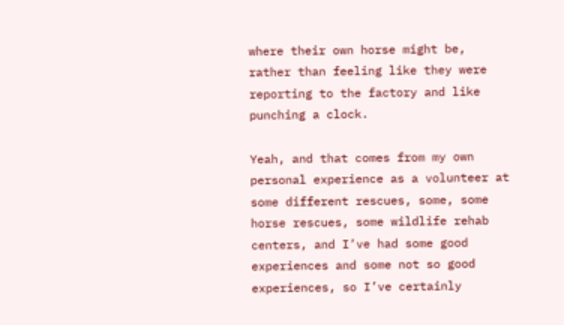where their own horse might be, rather than feeling like they were reporting to the factory and like punching a clock.

Yeah, and that comes from my own personal experience as a volunteer at some different rescues, some, some horse rescues, some wildlife rehab centers, and I’ve had some good experiences and some not so good experiences, so I’ve certainly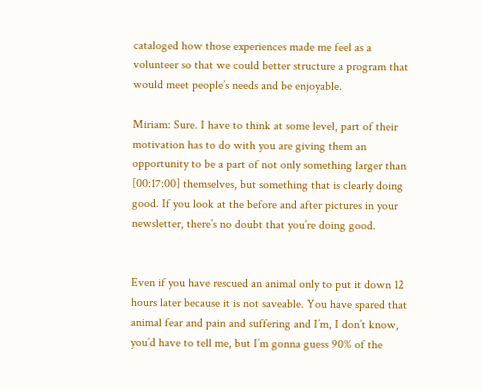cataloged how those experiences made me feel as a volunteer so that we could better structure a program that would meet people’s needs and be enjoyable.

Miriam: Sure. I have to think at some level, part of their motivation has to do with you are giving them an opportunity to be a part of not only something larger than [00:17:00] themselves, but something that is clearly doing good. If you look at the before and after pictures in your newsletter, there’s no doubt that you’re doing good.


Even if you have rescued an animal only to put it down 12 hours later because it is not saveable. You have spared that animal fear and pain and suffering and I’m, I don’t know, you’d have to tell me, but I’m gonna guess 90% of the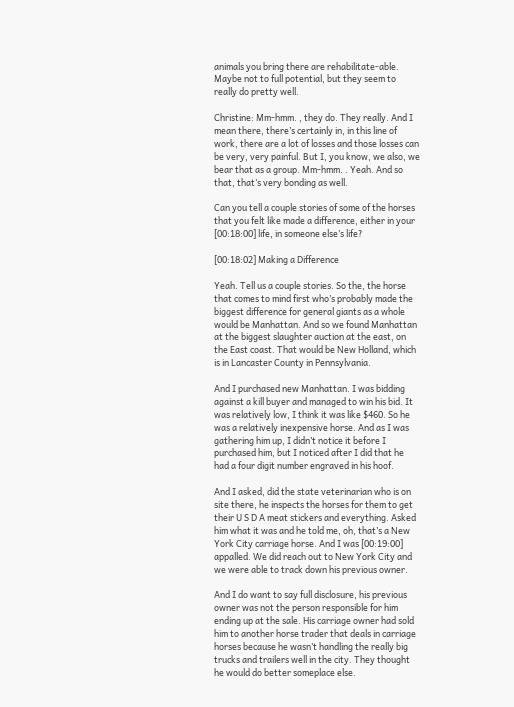animals you bring there are rehabilitate-able. Maybe not to full potential, but they seem to really do pretty well.

Christine: Mm-hmm. , they do. They really. And I mean there, there’s certainly in, in this line of work, there are a lot of losses and those losses can be very, very painful. But I, you know, we also, we bear that as a group. Mm-hmm. . Yeah. And so that, that’s very bonding as well.

Can you tell a couple stories of some of the horses that you felt like made a difference, either in your [00:18:00] life, in someone else’s life?

[00:18:02] Making a Difference

Yeah. Tell us a couple stories. So the, the horse that comes to mind first who’s probably made the biggest difference for general giants as a whole would be Manhattan. And so we found Manhattan at the biggest slaughter auction at the east, on the East coast. That would be New Holland, which is in Lancaster County in Pennsylvania.

And I purchased new Manhattan. I was bidding against a kill buyer and managed to win his bid. It was relatively low, I think it was like $460. So he was a relatively inexpensive horse. And as I was gathering him up, I didn’t notice it before I purchased him, but I noticed after I did that he had a four digit number engraved in his hoof.

And I asked, did the state veterinarian who is on site there, he inspects the horses for them to get their U S D A meat stickers and everything. Asked him what it was and he told me, oh, that’s a New York City carriage horse. And I was [00:19:00] appalled. We did reach out to New York City and we were able to track down his previous owner.

And I do want to say full disclosure, his previous owner was not the person responsible for him ending up at the sale. His carriage owner had sold him to another horse trader that deals in carriage horses because he wasn’t handling the really big trucks and trailers well in the city. They thought he would do better someplace else.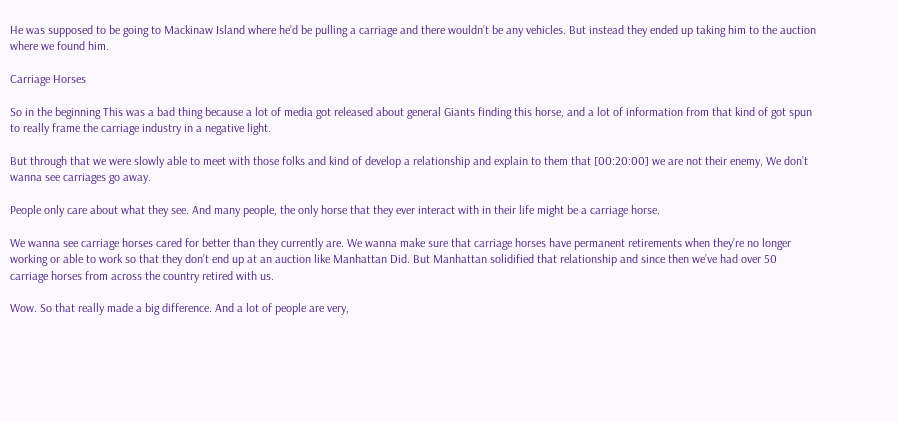He was supposed to be going to Mackinaw Island where he’d be pulling a carriage and there wouldn’t be any vehicles. But instead they ended up taking him to the auction where we found him.

Carriage Horses

So in the beginning This was a bad thing because a lot of media got released about general Giants finding this horse, and a lot of information from that kind of got spun to really frame the carriage industry in a negative light.

But through that we were slowly able to meet with those folks and kind of develop a relationship and explain to them that [00:20:00] we are not their enemy, We don’t wanna see carriages go away.

People only care about what they see. And many people, the only horse that they ever interact with in their life might be a carriage horse.

We wanna see carriage horses cared for better than they currently are. We wanna make sure that carriage horses have permanent retirements when they’re no longer working or able to work so that they don’t end up at an auction like Manhattan Did. But Manhattan solidified that relationship and since then we’ve had over 50 carriage horses from across the country retired with us.

Wow. So that really made a big difference. And a lot of people are very,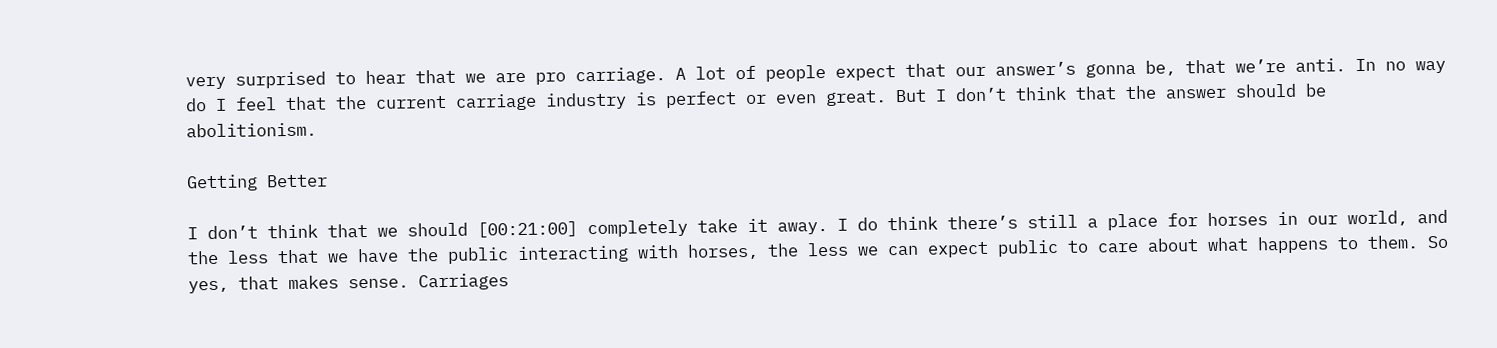very surprised to hear that we are pro carriage. A lot of people expect that our answer’s gonna be, that we’re anti. In no way do I feel that the current carriage industry is perfect or even great. But I don’t think that the answer should be abolitionism.

Getting Better

I don’t think that we should [00:21:00] completely take it away. I do think there’s still a place for horses in our world, and the less that we have the public interacting with horses, the less we can expect public to care about what happens to them. So yes, that makes sense. Carriages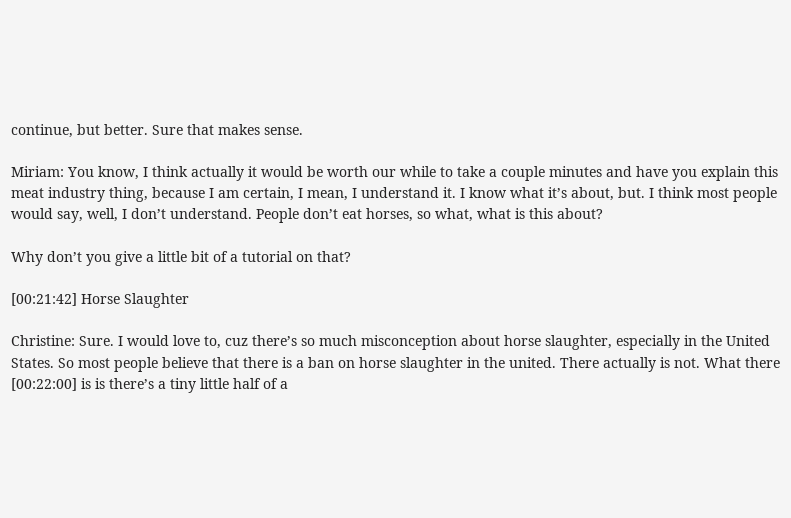continue, but better. Sure that makes sense.

Miriam: You know, I think actually it would be worth our while to take a couple minutes and have you explain this meat industry thing, because I am certain, I mean, I understand it. I know what it’s about, but. I think most people would say, well, I don’t understand. People don’t eat horses, so what, what is this about?

Why don’t you give a little bit of a tutorial on that?

[00:21:42] Horse Slaughter

Christine: Sure. I would love to, cuz there’s so much misconception about horse slaughter, especially in the United States. So most people believe that there is a ban on horse slaughter in the united. There actually is not. What there [00:22:00] is is there’s a tiny little half of a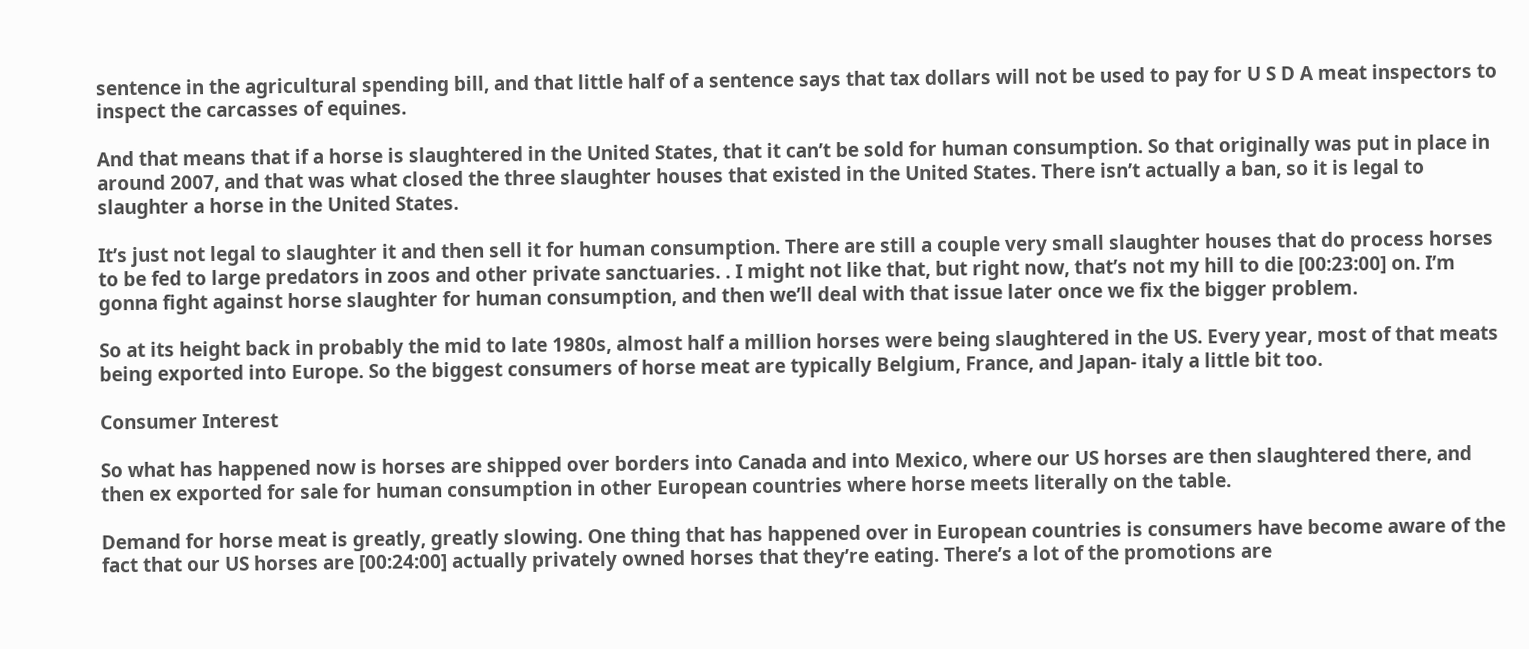sentence in the agricultural spending bill, and that little half of a sentence says that tax dollars will not be used to pay for U S D A meat inspectors to inspect the carcasses of equines.

And that means that if a horse is slaughtered in the United States, that it can’t be sold for human consumption. So that originally was put in place in around 2007, and that was what closed the three slaughter houses that existed in the United States. There isn’t actually a ban, so it is legal to slaughter a horse in the United States.

It’s just not legal to slaughter it and then sell it for human consumption. There are still a couple very small slaughter houses that do process horses to be fed to large predators in zoos and other private sanctuaries. . I might not like that, but right now, that’s not my hill to die [00:23:00] on. I’m gonna fight against horse slaughter for human consumption, and then we’ll deal with that issue later once we fix the bigger problem.

So at its height back in probably the mid to late 1980s, almost half a million horses were being slaughtered in the US. Every year, most of that meats being exported into Europe. So the biggest consumers of horse meat are typically Belgium, France, and Japan- italy a little bit too.

Consumer Interest

So what has happened now is horses are shipped over borders into Canada and into Mexico, where our US horses are then slaughtered there, and then ex exported for sale for human consumption in other European countries where horse meets literally on the table.

Demand for horse meat is greatly, greatly slowing. One thing that has happened over in European countries is consumers have become aware of the fact that our US horses are [00:24:00] actually privately owned horses that they’re eating. There’s a lot of the promotions are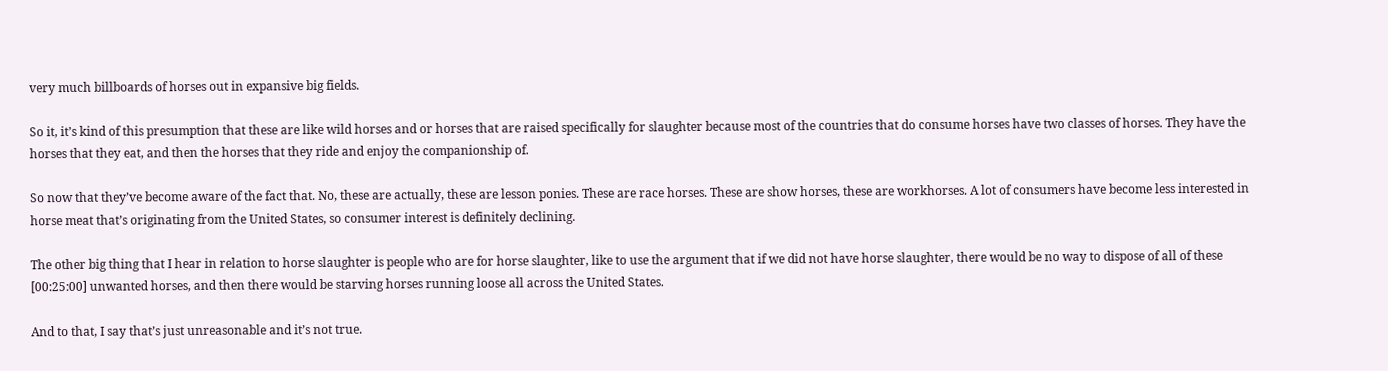very much billboards of horses out in expansive big fields.

So it, it’s kind of this presumption that these are like wild horses and or horses that are raised specifically for slaughter because most of the countries that do consume horses have two classes of horses. They have the horses that they eat, and then the horses that they ride and enjoy the companionship of.

So now that they’ve become aware of the fact that. No, these are actually, these are lesson ponies. These are race horses. These are show horses, these are workhorses. A lot of consumers have become less interested in horse meat that’s originating from the United States, so consumer interest is definitely declining.

The other big thing that I hear in relation to horse slaughter is people who are for horse slaughter, like to use the argument that if we did not have horse slaughter, there would be no way to dispose of all of these [00:25:00] unwanted horses, and then there would be starving horses running loose all across the United States.

And to that, I say that’s just unreasonable and it’s not true.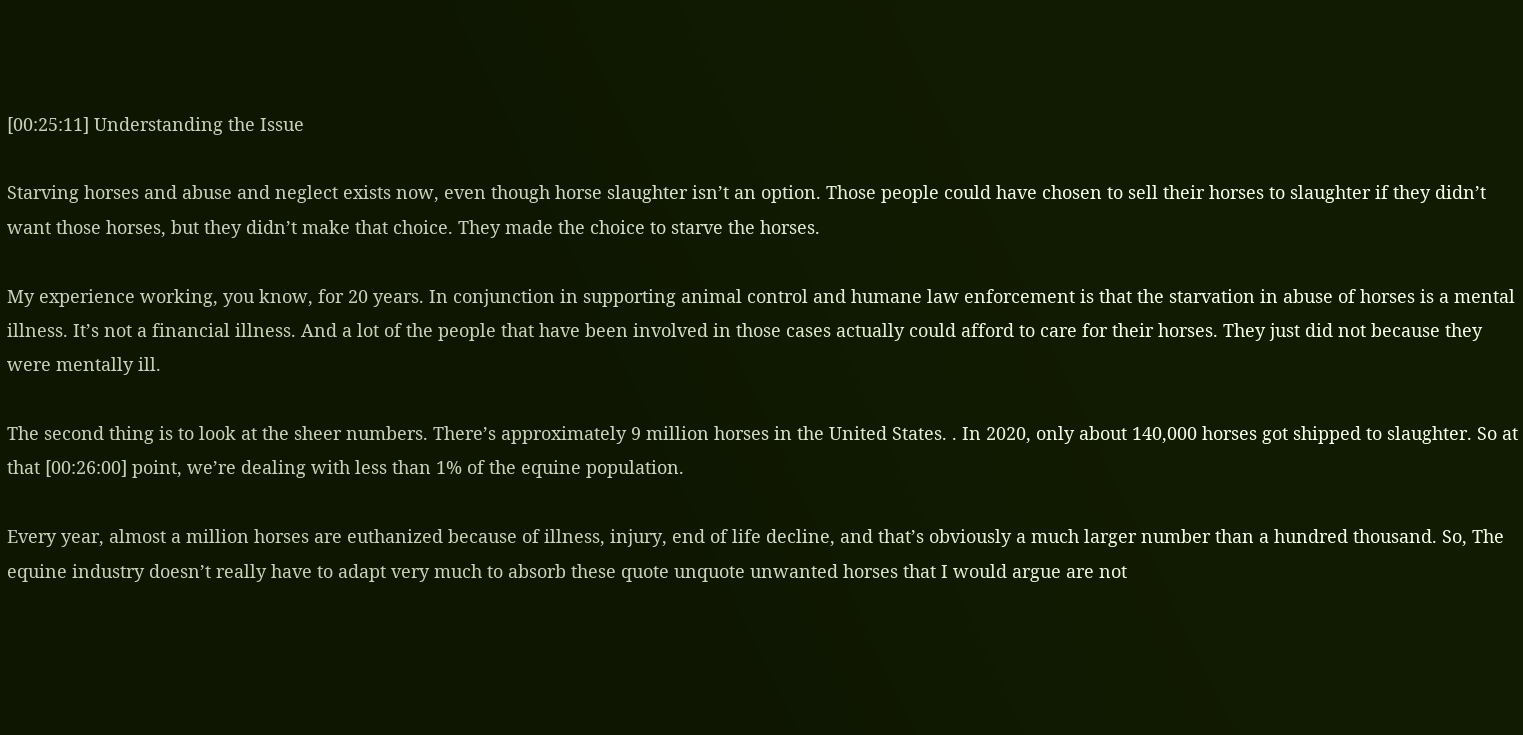[00:25:11] Understanding the Issue

Starving horses and abuse and neglect exists now, even though horse slaughter isn’t an option. Those people could have chosen to sell their horses to slaughter if they didn’t want those horses, but they didn’t make that choice. They made the choice to starve the horses.

My experience working, you know, for 20 years. In conjunction in supporting animal control and humane law enforcement is that the starvation in abuse of horses is a mental illness. It’s not a financial illness. And a lot of the people that have been involved in those cases actually could afford to care for their horses. They just did not because they were mentally ill.

The second thing is to look at the sheer numbers. There’s approximately 9 million horses in the United States. . In 2020, only about 140,000 horses got shipped to slaughter. So at that [00:26:00] point, we’re dealing with less than 1% of the equine population.

Every year, almost a million horses are euthanized because of illness, injury, end of life decline, and that’s obviously a much larger number than a hundred thousand. So, The equine industry doesn’t really have to adapt very much to absorb these quote unquote unwanted horses that I would argue are not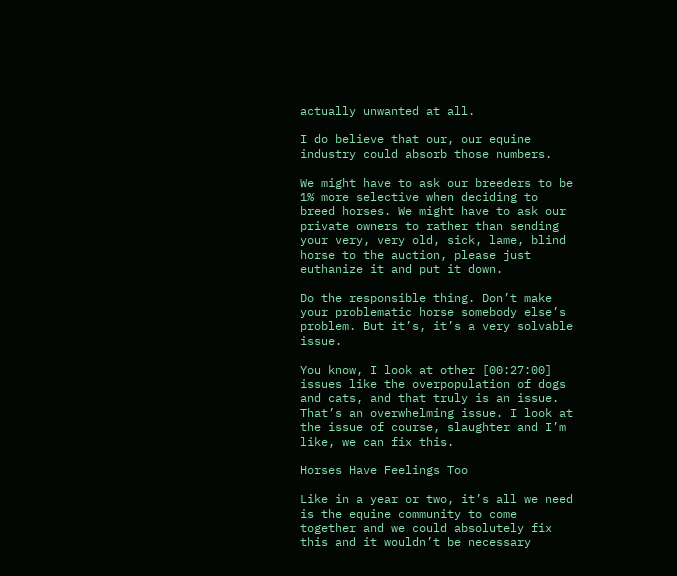actually unwanted at all.

I do believe that our, our equine industry could absorb those numbers.

We might have to ask our breeders to be 1% more selective when deciding to breed horses. We might have to ask our private owners to rather than sending your very, very old, sick, lame, blind horse to the auction, please just euthanize it and put it down.

Do the responsible thing. Don’t make your problematic horse somebody else’s problem. But it’s, it’s a very solvable issue.

You know, I look at other [00:27:00] issues like the overpopulation of dogs and cats, and that truly is an issue. That’s an overwhelming issue. I look at the issue of course, slaughter and I’m like, we can fix this.

Horses Have Feelings Too

Like in a year or two, it’s all we need is the equine community to come together and we could absolutely fix this and it wouldn’t be necessary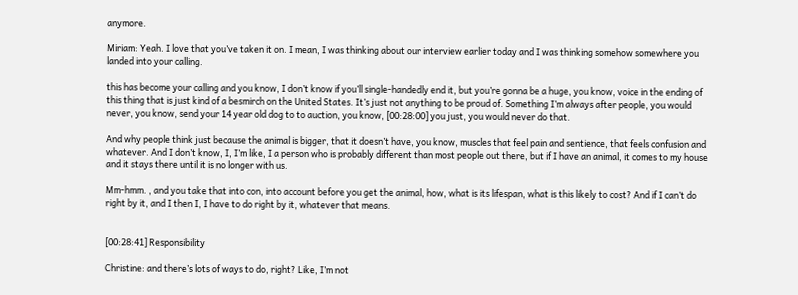anymore.

Miriam: Yeah. I love that you’ve taken it on. I mean, I was thinking about our interview earlier today and I was thinking somehow somewhere you landed into your calling.

this has become your calling and you know, I don’t know if you’ll single-handedly end it, but you’re gonna be a huge, you know, voice in the ending of this thing that is just kind of a besmirch on the United States. It’s just not anything to be proud of. Something I’m always after people, you would never, you know, send your 14 year old dog to to auction, you know, [00:28:00] you just, you would never do that.

And why people think just because the animal is bigger, that it doesn’t have, you know, muscles that feel pain and sentience, that feels confusion and whatever. And I don’t know, I, I’m like, I a person who is probably different than most people out there, but if I have an animal, it comes to my house and it stays there until it is no longer with us.

Mm-hmm. , and you take that into con, into account before you get the animal, how, what is its lifespan, what is this likely to cost? And if I can’t do right by it, and I then I, I have to do right by it, whatever that means.


[00:28:41] Responsibility

Christine: and there’s lots of ways to do, right? Like, I’m not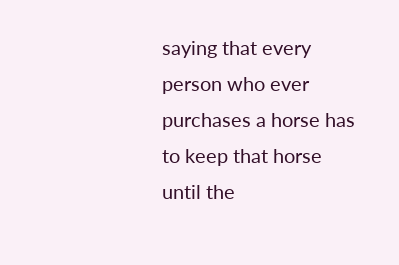saying that every person who ever purchases a horse has to keep that horse until the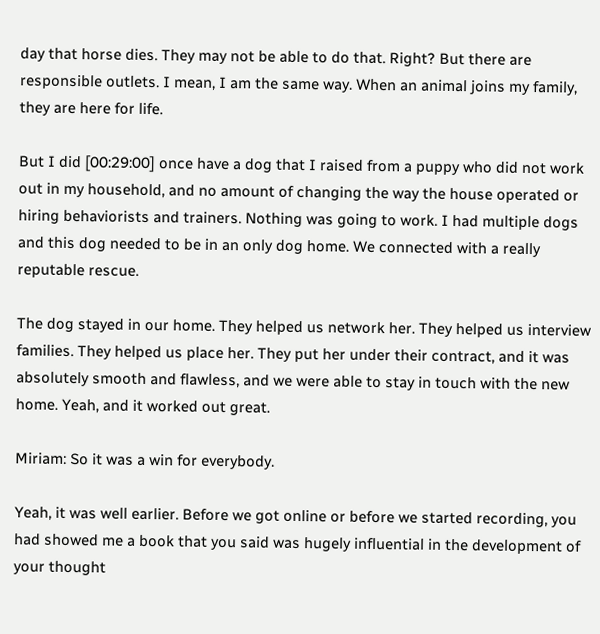day that horse dies. They may not be able to do that. Right? But there are responsible outlets. I mean, I am the same way. When an animal joins my family, they are here for life.

But I did [00:29:00] once have a dog that I raised from a puppy who did not work out in my household, and no amount of changing the way the house operated or hiring behaviorists and trainers. Nothing was going to work. I had multiple dogs and this dog needed to be in an only dog home. We connected with a really reputable rescue.

The dog stayed in our home. They helped us network her. They helped us interview families. They helped us place her. They put her under their contract, and it was absolutely smooth and flawless, and we were able to stay in touch with the new home. Yeah, and it worked out great.

Miriam: So it was a win for everybody.

Yeah, it was well earlier. Before we got online or before we started recording, you had showed me a book that you said was hugely influential in the development of your thought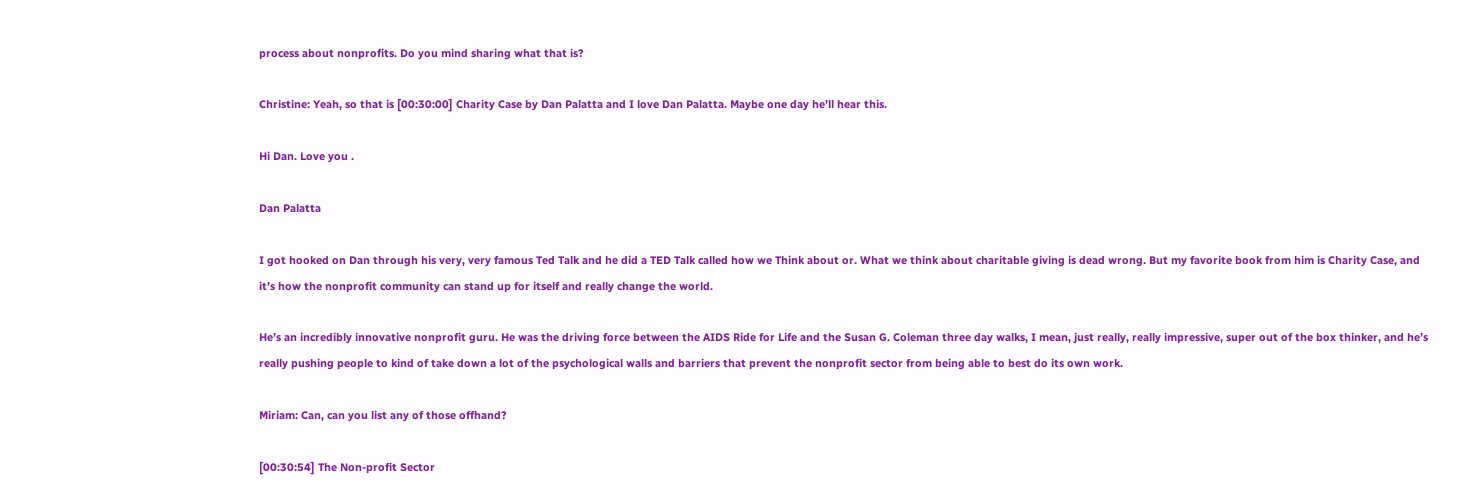process about nonprofits. Do you mind sharing what that is?

Christine: Yeah, so that is [00:30:00] Charity Case by Dan Palatta and I love Dan Palatta. Maybe one day he’ll hear this.

Hi Dan. Love you .

Dan Palatta

I got hooked on Dan through his very, very famous Ted Talk and he did a TED Talk called how we Think about or. What we think about charitable giving is dead wrong. But my favorite book from him is Charity Case, and it’s how the nonprofit community can stand up for itself and really change the world.

He’s an incredibly innovative nonprofit guru. He was the driving force between the AIDS Ride for Life and the Susan G. Coleman three day walks, I mean, just really, really impressive, super out of the box thinker, and he’s really pushing people to kind of take down a lot of the psychological walls and barriers that prevent the nonprofit sector from being able to best do its own work.

Miriam: Can, can you list any of those offhand?

[00:30:54] The Non-profit Sector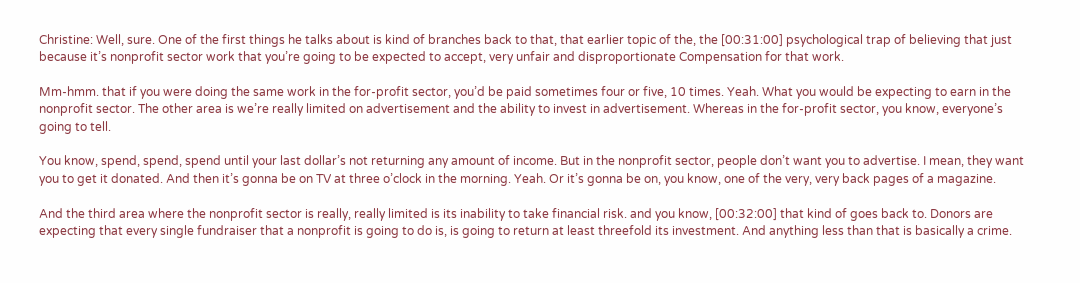Christine: Well, sure. One of the first things he talks about is kind of branches back to that, that earlier topic of the, the [00:31:00] psychological trap of believing that just because it’s nonprofit sector work that you’re going to be expected to accept, very unfair and disproportionate Compensation for that work.

Mm-hmm. that if you were doing the same work in the for-profit sector, you’d be paid sometimes four or five, 10 times. Yeah. What you would be expecting to earn in the nonprofit sector. The other area is we’re really limited on advertisement and the ability to invest in advertisement. Whereas in the for-profit sector, you know, everyone’s going to tell.

You know, spend, spend, spend until your last dollar’s not returning any amount of income. But in the nonprofit sector, people don’t want you to advertise. I mean, they want you to get it donated. And then it’s gonna be on TV at three o’clock in the morning. Yeah. Or it’s gonna be on, you know, one of the very, very back pages of a magazine.

And the third area where the nonprofit sector is really, really limited is its inability to take financial risk. and you know, [00:32:00] that kind of goes back to. Donors are expecting that every single fundraiser that a nonprofit is going to do is, is going to return at least threefold its investment. And anything less than that is basically a crime.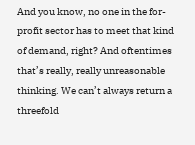And you know, no one in the for-profit sector has to meet that kind of demand, right? And oftentimes that’s really, really unreasonable thinking. We can’t always return a threefold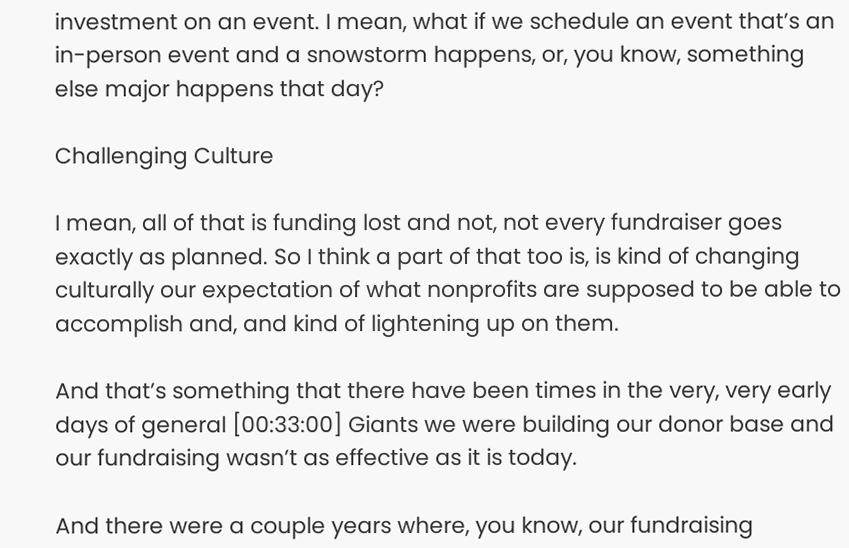investment on an event. I mean, what if we schedule an event that’s an in-person event and a snowstorm happens, or, you know, something else major happens that day?

Challenging Culture

I mean, all of that is funding lost and not, not every fundraiser goes exactly as planned. So I think a part of that too is, is kind of changing culturally our expectation of what nonprofits are supposed to be able to accomplish and, and kind of lightening up on them.

And that’s something that there have been times in the very, very early days of general [00:33:00] Giants we were building our donor base and our fundraising wasn’t as effective as it is today.

And there were a couple years where, you know, our fundraising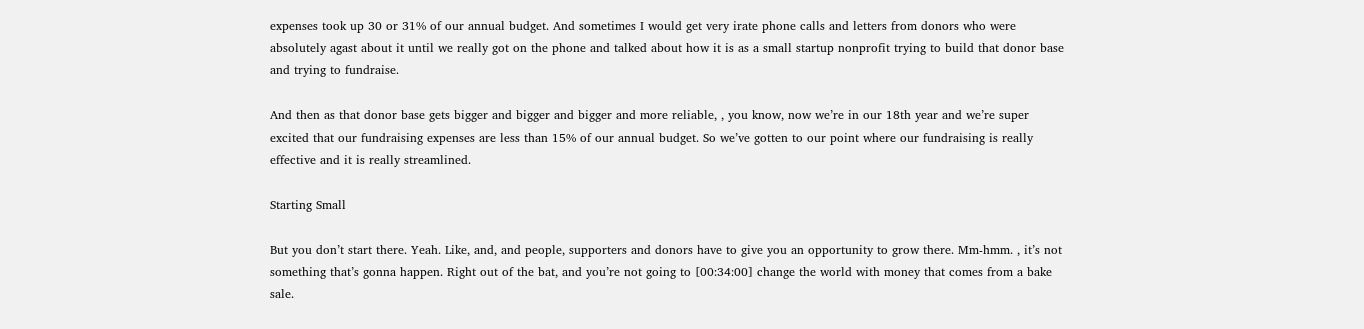expenses took up 30 or 31% of our annual budget. And sometimes I would get very irate phone calls and letters from donors who were absolutely agast about it until we really got on the phone and talked about how it is as a small startup nonprofit trying to build that donor base and trying to fundraise.

And then as that donor base gets bigger and bigger and bigger and more reliable, , you know, now we’re in our 18th year and we’re super excited that our fundraising expenses are less than 15% of our annual budget. So we’ve gotten to our point where our fundraising is really effective and it is really streamlined.

Starting Small

But you don’t start there. Yeah. Like, and, and people, supporters and donors have to give you an opportunity to grow there. Mm-hmm. , it’s not something that’s gonna happen. Right out of the bat, and you’re not going to [00:34:00] change the world with money that comes from a bake sale.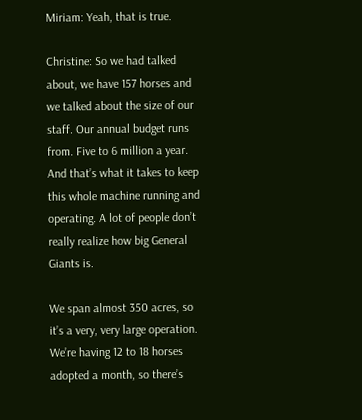Miriam: Yeah, that is true.

Christine: So we had talked about, we have 157 horses and we talked about the size of our staff. Our annual budget runs from. Five to 6 million a year. And that’s what it takes to keep this whole machine running and operating. A lot of people don’t really realize how big General Giants is.

We span almost 350 acres, so it’s a very, very large operation. We’re having 12 to 18 horses adopted a month, so there’s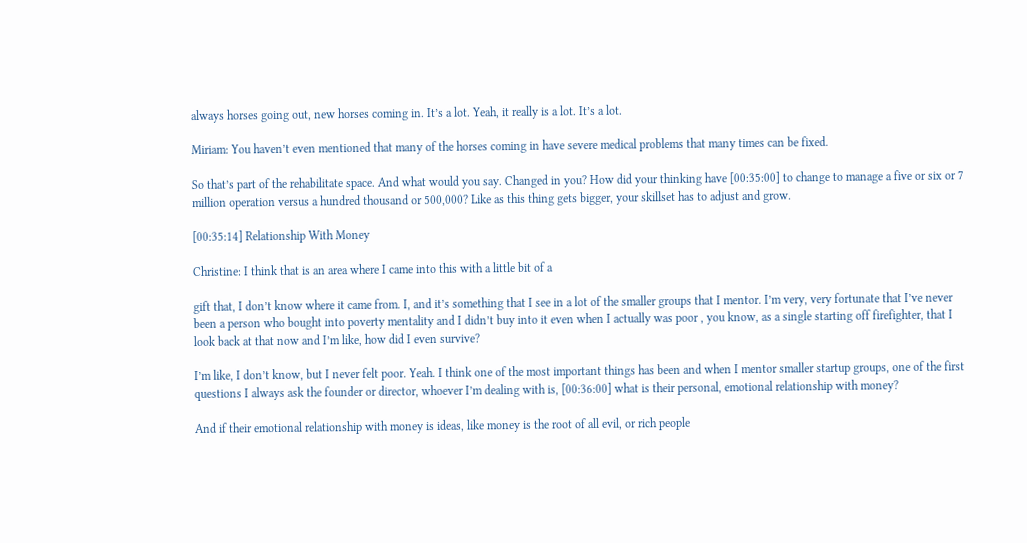always horses going out, new horses coming in. It’s a lot. Yeah, it really is a lot. It’s a lot.

Miriam: You haven’t even mentioned that many of the horses coming in have severe medical problems that many times can be fixed.

So that’s part of the rehabilitate space. And what would you say. Changed in you? How did your thinking have [00:35:00] to change to manage a five or six or 7 million operation versus a hundred thousand or 500,000? Like as this thing gets bigger, your skillset has to adjust and grow.

[00:35:14] Relationship With Money

Christine: I think that is an area where I came into this with a little bit of a

gift that, I don’t know where it came from. I, and it’s something that I see in a lot of the smaller groups that I mentor. I’m very, very fortunate that I’ve never been a person who bought into poverty mentality and I didn’t buy into it even when I actually was poor , you know, as a single starting off firefighter, that I look back at that now and I’m like, how did I even survive?

I’m like, I don’t know, but I never felt poor. Yeah. I think one of the most important things has been and when I mentor smaller startup groups, one of the first questions I always ask the founder or director, whoever I’m dealing with is, [00:36:00] what is their personal, emotional relationship with money?

And if their emotional relationship with money is ideas, like money is the root of all evil, or rich people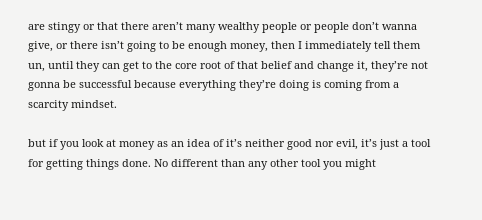are stingy or that there aren’t many wealthy people or people don’t wanna give, or there isn’t going to be enough money, then I immediately tell them un, until they can get to the core root of that belief and change it, they’re not gonna be successful because everything they’re doing is coming from a scarcity mindset.

but if you look at money as an idea of it’s neither good nor evil, it’s just a tool for getting things done. No different than any other tool you might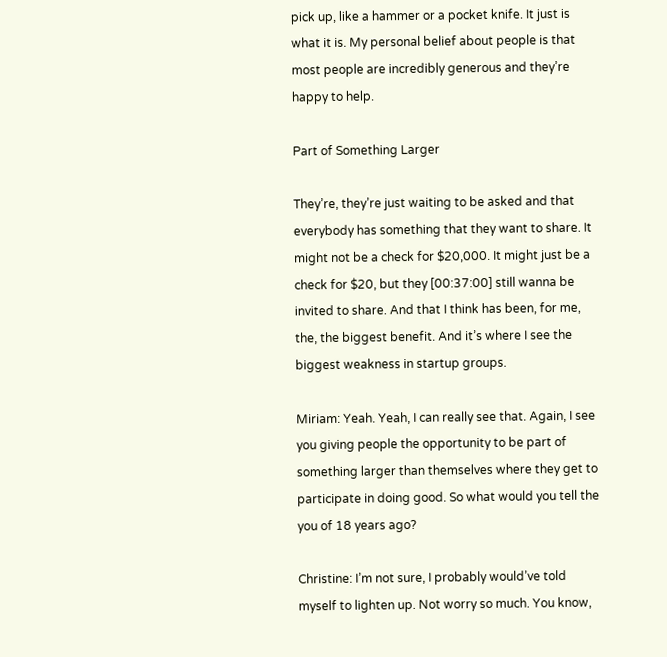pick up, like a hammer or a pocket knife. It just is what it is. My personal belief about people is that most people are incredibly generous and they’re happy to help.

Part of Something Larger

They’re, they’re just waiting to be asked and that everybody has something that they want to share. It might not be a check for $20,000. It might just be a check for $20, but they [00:37:00] still wanna be invited to share. And that I think has been, for me, the, the biggest benefit. And it’s where I see the biggest weakness in startup groups.

Miriam: Yeah. Yeah, I can really see that. Again, I see you giving people the opportunity to be part of something larger than themselves where they get to participate in doing good. So what would you tell the you of 18 years ago?

Christine: I’m not sure, I probably would’ve told myself to lighten up. Not worry so much. You know,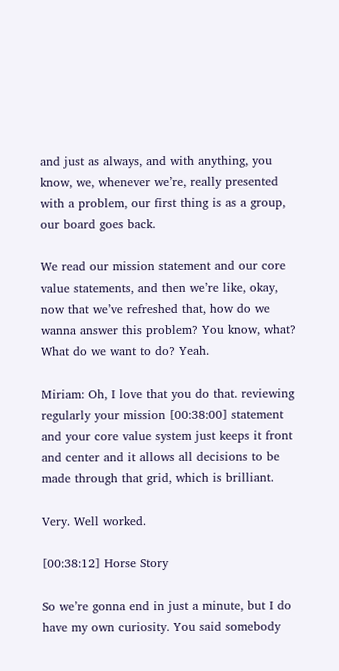and just as always, and with anything, you know, we, whenever we’re, really presented with a problem, our first thing is as a group, our board goes back.

We read our mission statement and our core value statements, and then we’re like, okay, now that we’ve refreshed that, how do we wanna answer this problem? You know, what? What do we want to do? Yeah.

Miriam: Oh, I love that you do that. reviewing regularly your mission [00:38:00] statement and your core value system just keeps it front and center and it allows all decisions to be made through that grid, which is brilliant.

Very. Well worked.

[00:38:12] Horse Story

So we’re gonna end in just a minute, but I do have my own curiosity. You said somebody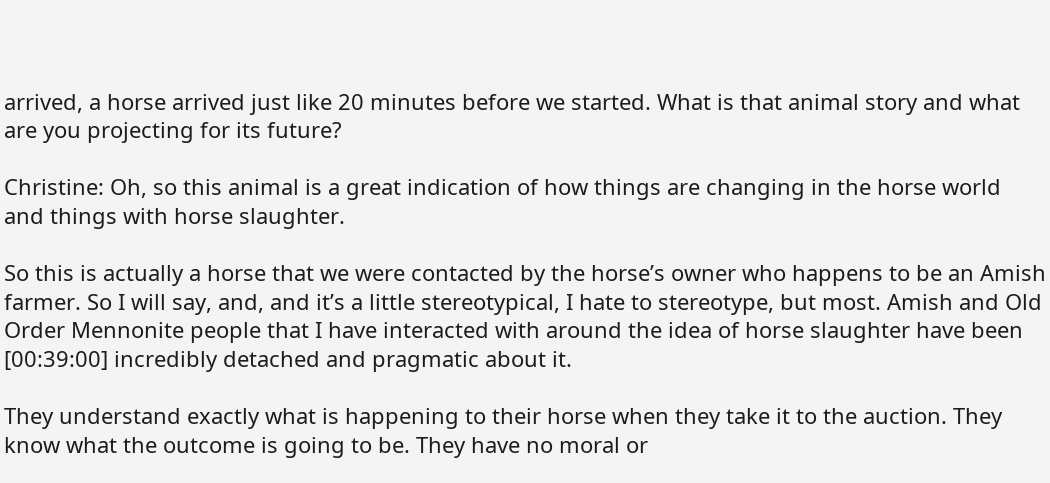arrived, a horse arrived just like 20 minutes before we started. What is that animal story and what are you projecting for its future?

Christine: Oh, so this animal is a great indication of how things are changing in the horse world and things with horse slaughter.

So this is actually a horse that we were contacted by the horse’s owner who happens to be an Amish farmer. So I will say, and, and it’s a little stereotypical, I hate to stereotype, but most. Amish and Old Order Mennonite people that I have interacted with around the idea of horse slaughter have been [00:39:00] incredibly detached and pragmatic about it.

They understand exactly what is happening to their horse when they take it to the auction. They know what the outcome is going to be. They have no moral or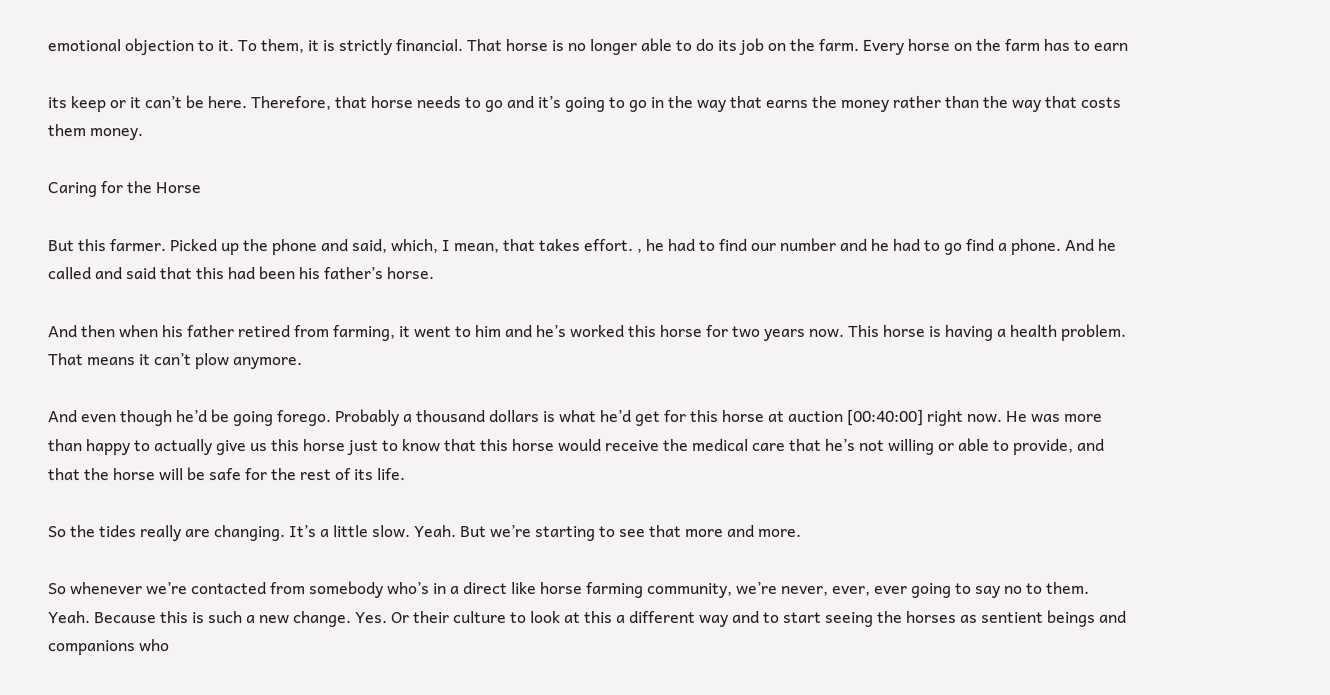emotional objection to it. To them, it is strictly financial. That horse is no longer able to do its job on the farm. Every horse on the farm has to earn

its keep or it can’t be here. Therefore, that horse needs to go and it’s going to go in the way that earns the money rather than the way that costs them money.

Caring for the Horse

But this farmer. Picked up the phone and said, which, I mean, that takes effort. , he had to find our number and he had to go find a phone. And he called and said that this had been his father’s horse.

And then when his father retired from farming, it went to him and he’s worked this horse for two years now. This horse is having a health problem. That means it can’t plow anymore.

And even though he’d be going forego. Probably a thousand dollars is what he’d get for this horse at auction [00:40:00] right now. He was more than happy to actually give us this horse just to know that this horse would receive the medical care that he’s not willing or able to provide, and that the horse will be safe for the rest of its life.

So the tides really are changing. It’s a little slow. Yeah. But we’re starting to see that more and more.

So whenever we’re contacted from somebody who’s in a direct like horse farming community, we’re never, ever, ever going to say no to them. Yeah. Because this is such a new change. Yes. Or their culture to look at this a different way and to start seeing the horses as sentient beings and companions who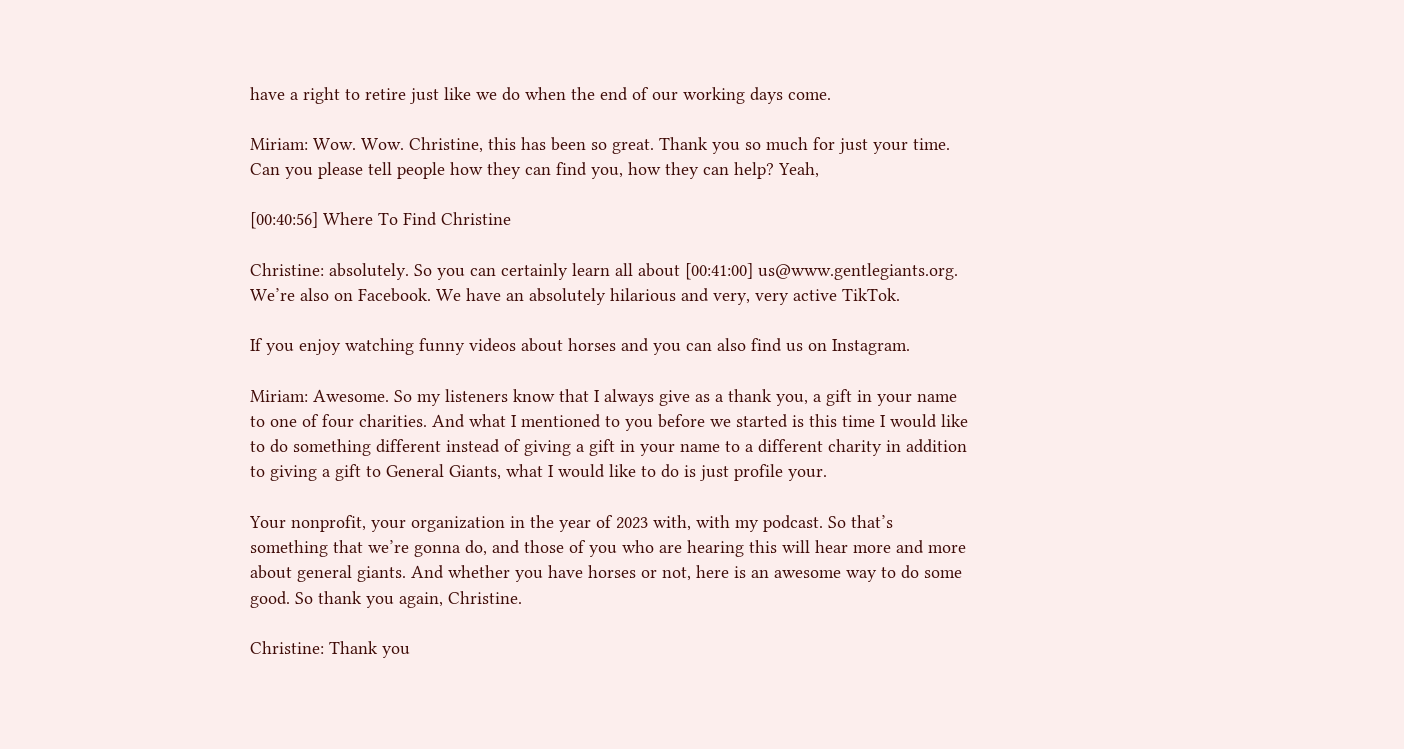have a right to retire just like we do when the end of our working days come.

Miriam: Wow. Wow. Christine, this has been so great. Thank you so much for just your time. Can you please tell people how they can find you, how they can help? Yeah,

[00:40:56] Where To Find Christine

Christine: absolutely. So you can certainly learn all about [00:41:00] us@www.gentlegiants.org. We’re also on Facebook. We have an absolutely hilarious and very, very active TikTok.

If you enjoy watching funny videos about horses and you can also find us on Instagram.

Miriam: Awesome. So my listeners know that I always give as a thank you, a gift in your name to one of four charities. And what I mentioned to you before we started is this time I would like to do something different instead of giving a gift in your name to a different charity in addition to giving a gift to General Giants, what I would like to do is just profile your.

Your nonprofit, your organization in the year of 2023 with, with my podcast. So that’s something that we’re gonna do, and those of you who are hearing this will hear more and more about general giants. And whether you have horses or not, here is an awesome way to do some good. So thank you again, Christine.

Christine: Thank you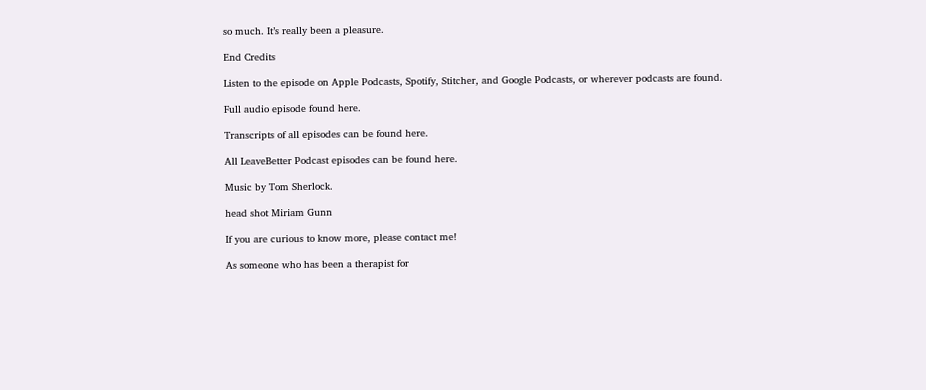so much. It’s really been a pleasure.

End Credits

Listen to the episode on Apple Podcasts, Spotify, Stitcher, and Google Podcasts, or wherever podcasts are found.

Full audio episode found here.

Transcripts of all episodes can be found here.

All LeaveBetter Podcast episodes can be found here.

Music by Tom Sherlock.

head shot Miriam Gunn

If you are curious to know more, please contact me!

As someone who has been a therapist for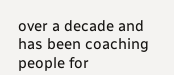over a decade and has been coaching people for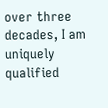over three decades, I am uniquely qualified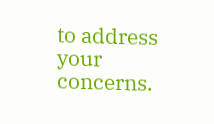to address your concerns.